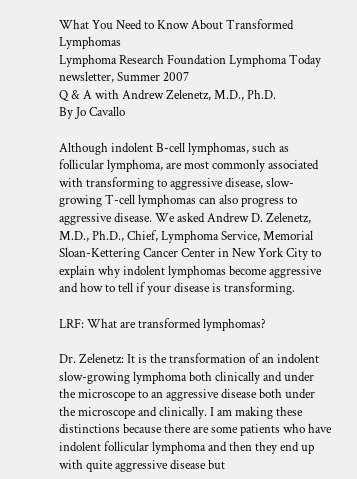What You Need to Know About Transformed Lymphomas
Lymphoma Research Foundation Lymphoma Today newsletter, Summer 2007
Q & A with Andrew Zelenetz, M.D., Ph.D.
By Jo Cavallo

Although indolent B-cell lymphomas, such as follicular lymphoma, are most commonly associated with transforming to aggressive disease, slow-growing T-cell lymphomas can also progress to aggressive disease. We asked Andrew D. Zelenetz, M.D., Ph.D., Chief, Lymphoma Service, Memorial Sloan-Kettering Cancer Center in New York City to explain why indolent lymphomas become aggressive and how to tell if your disease is transforming.

LRF: What are transformed lymphomas?

Dr. Zelenetz: It is the transformation of an indolent slow-growing lymphoma both clinically and under the microscope to an aggressive disease both under the microscope and clinically. I am making these distinctions because there are some patients who have indolent follicular lymphoma and then they end up with quite aggressive disease but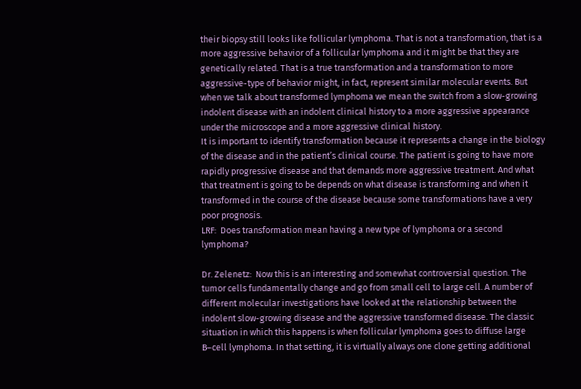their biopsy still looks like follicular lymphoma. That is not a transformation, that is a more aggressive behavior of a follicular lymphoma and it might be that they are genetically related. That is a true transformation and a transformation to more aggressive-type of behavior might, in fact, represent similar molecular events. But when we talk about transformed lymphoma we mean the switch from a slow-growing indolent disease with an indolent clinical history to a more aggressive appearance under the microscope and a more aggressive clinical history.
It is important to identify transformation because it represents a change in the biology of the disease and in the patient’s clinical course. The patient is going to have more rapidly progressive disease and that demands more aggressive treatment. And what that treatment is going to be depends on what disease is transforming and when it transformed in the course of the disease because some transformations have a very poor prognosis.
LRF:  Does transformation mean having a new type of lymphoma or a second lymphoma?

Dr. Zelenetz:  Now this is an interesting and somewhat controversial question. The tumor cells fundamentally change and go from small cell to large cell. A number of different molecular investigations have looked at the relationship between the indolent slow-growing disease and the aggressive transformed disease. The classic situation in which this happens is when follicular lymphoma goes to diffuse large B–cell lymphoma. In that setting, it is virtually always one clone getting additional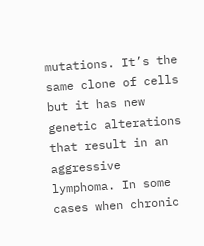mutations. It’s the same clone of cells but it has new genetic alterations that result in an aggressive lymphoma. In some cases when chronic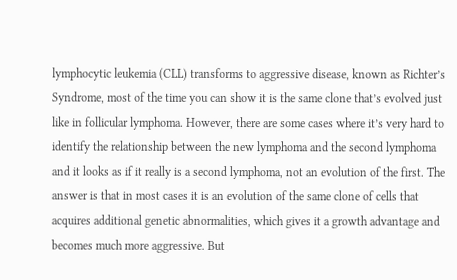lymphocytic leukemia (CLL) transforms to aggressive disease, known as Richter’s Syndrome, most of the time you can show it is the same clone that’s evolved just like in follicular lymphoma. However, there are some cases where it’s very hard to identify the relationship between the new lymphoma and the second lymphoma and it looks as if it really is a second lymphoma, not an evolution of the first. The answer is that in most cases it is an evolution of the same clone of cells that acquires additional genetic abnormalities, which gives it a growth advantage and becomes much more aggressive. But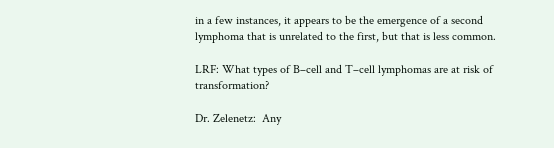in a few instances, it appears to be the emergence of a second lymphoma that is unrelated to the first, but that is less common.

LRF: What types of B–cell and T–cell lymphomas are at risk of transformation?

Dr. Zelenetz:  Any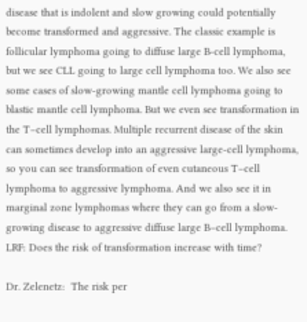disease that is indolent and slow growing could potentially become transformed and aggressive. The classic example is follicular lymphoma going to diffuse large B-cell lymphoma, but we see CLL going to large cell lymphoma too. We also see some cases of slow-growing mantle cell lymphoma going to blastic mantle cell lymphoma. But we even see transformation in the T–cell lymphomas. Multiple recurrent disease of the skin can sometimes develop into an aggressive large-cell lymphoma, so you can see transformation of even cutaneous T–cell lymphoma to aggressive lymphoma. And we also see it in marginal zone lymphomas where they can go from a slow-growing disease to aggressive diffuse large B–cell lymphoma.
LRF: Does the risk of transformation increase with time?

Dr. Zelenetz:  The risk per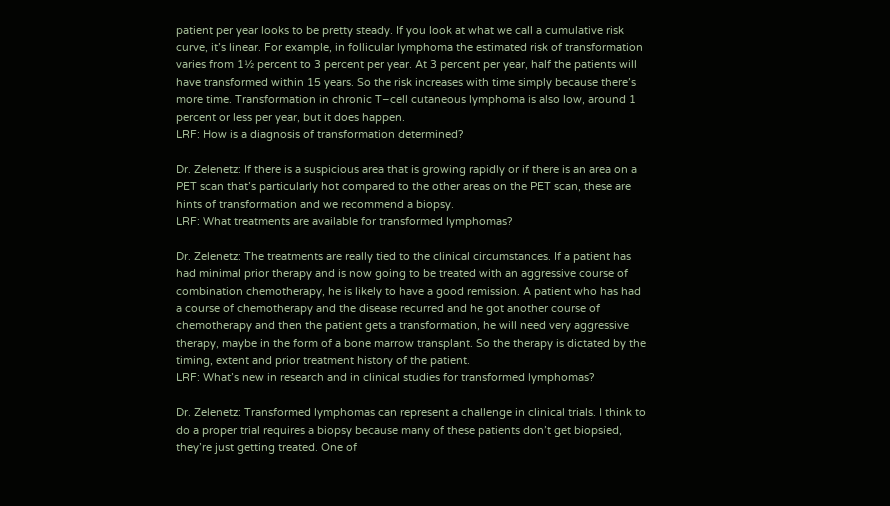patient per year looks to be pretty steady. If you look at what we call a cumulative risk curve, it’s linear. For example, in follicular lymphoma the estimated risk of transformation varies from 1½ percent to 3 percent per year. At 3 percent per year, half the patients will have transformed within 15 years. So the risk increases with time simply because there’s more time. Transformation in chronic T–cell cutaneous lymphoma is also low, around 1 percent or less per year, but it does happen.
LRF: How is a diagnosis of transformation determined?

Dr. Zelenetz: If there is a suspicious area that is growing rapidly or if there is an area on a PET scan that’s particularly hot compared to the other areas on the PET scan, these are hints of transformation and we recommend a biopsy.
LRF: What treatments are available for transformed lymphomas?

Dr. Zelenetz: The treatments are really tied to the clinical circumstances. If a patient has had minimal prior therapy and is now going to be treated with an aggressive course of combination chemotherapy, he is likely to have a good remission. A patient who has had a course of chemotherapy and the disease recurred and he got another course of chemotherapy and then the patient gets a transformation, he will need very aggressive therapy, maybe in the form of a bone marrow transplant. So the therapy is dictated by the timing, extent and prior treatment history of the patient.
LRF: What’s new in research and in clinical studies for transformed lymphomas?

Dr. Zelenetz: Transformed lymphomas can represent a challenge in clinical trials. I think to do a proper trial requires a biopsy because many of these patients don’t get biopsied, they’re just getting treated. One of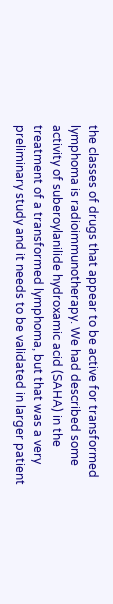the classes of drugs that appear to be active for transformed lymphoma is radioimmunotherapy. We had described some activity of suberoylanilide hydroxamic acid (SAHA) in the treatment of a transformed lymphoma, but that was a very preliminary study and it needs to be validated in larger patient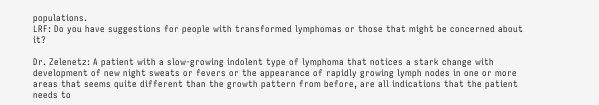populations.
LRF: Do you have suggestions for people with transformed lymphomas or those that might be concerned about it?

Dr. Zelenetz: A patient with a slow-growing indolent type of lymphoma that notices a stark change with development of new night sweats or fevers or the appearance of rapidly growing lymph nodes in one or more areas that seems quite different than the growth pattern from before, are all indications that the patient needs to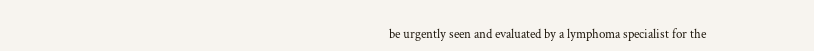be urgently seen and evaluated by a lymphoma specialist for the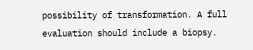possibility of transformation. A full evaluation should include a biopsy.